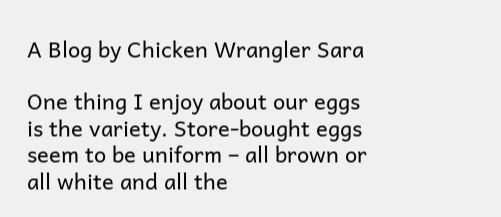A Blog by Chicken Wrangler Sara

One thing I enjoy about our eggs is the variety. Store-bought eggs seem to be uniform – all brown or all white and all the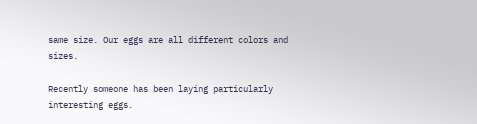same size. Our eggs are all different colors and sizes.

Recently someone has been laying particularly interesting eggs.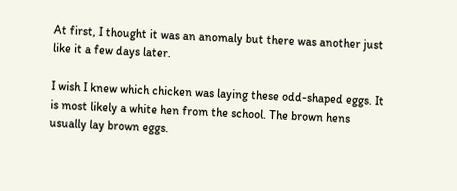At first, I thought it was an anomaly but there was another just like it a few days later.

I wish I knew which chicken was laying these odd-shaped eggs. It is most likely a white hen from the school. The brown hens usually lay brown eggs.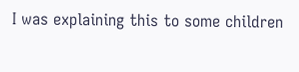I was explaining this to some children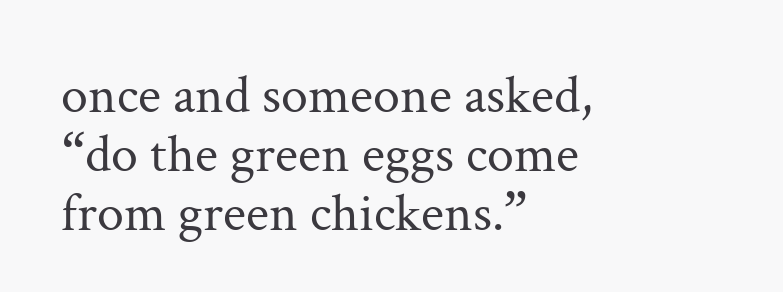once and someone asked, “do the green eggs come from green chickens.”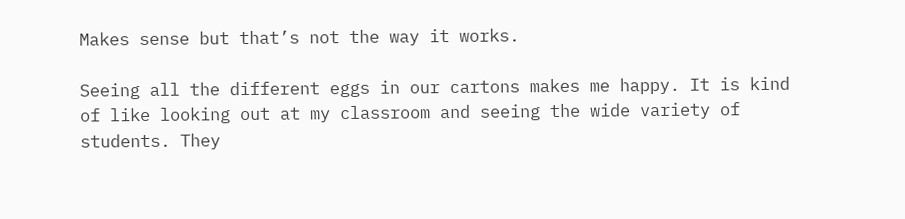Makes sense but that’s not the way it works.

Seeing all the different eggs in our cartons makes me happy. It is kind of like looking out at my classroom and seeing the wide variety of students. They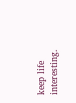keep life interesting.